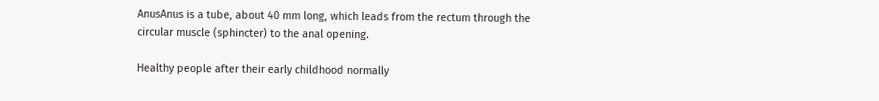AnusAnus is a tube, about 40 mm long, which leads from the rectum through the circular muscle (sphincter) to the anal opening.

Healthy people after their early childhood normally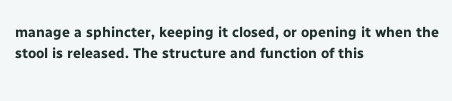manage a sphincter, keeping it closed, or opening it when the stool is released. The structure and function of this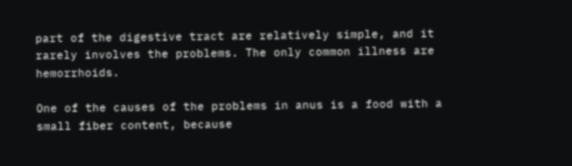part of the digestive tract are relatively simple, and it rarely involves the problems. The only common illness are hemorrhoids.

One of the causes of the problems in anus is a food with a small fiber content, because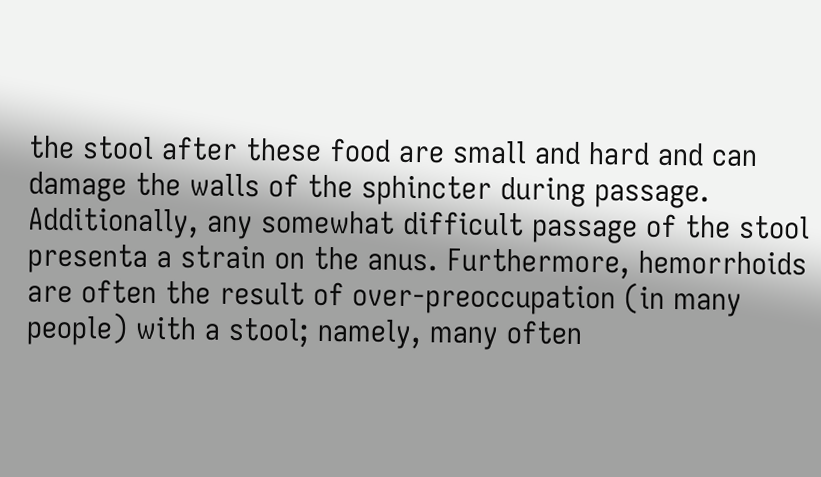the stool after these food are small and hard and can damage the walls of the sphincter during passage. Additionally, any somewhat difficult passage of the stool presenta a strain on the anus. Furthermore, hemorrhoids are often the result of over-preoccupation (in many people) with a stool; namely, many often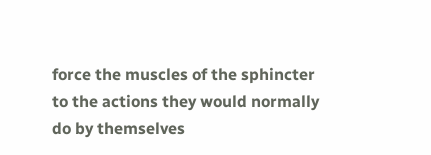force the muscles of the sphincter to the actions they would normally do by themselves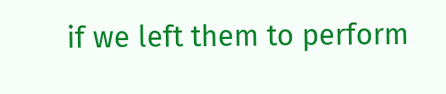if we left them to perform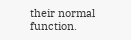their normal function.